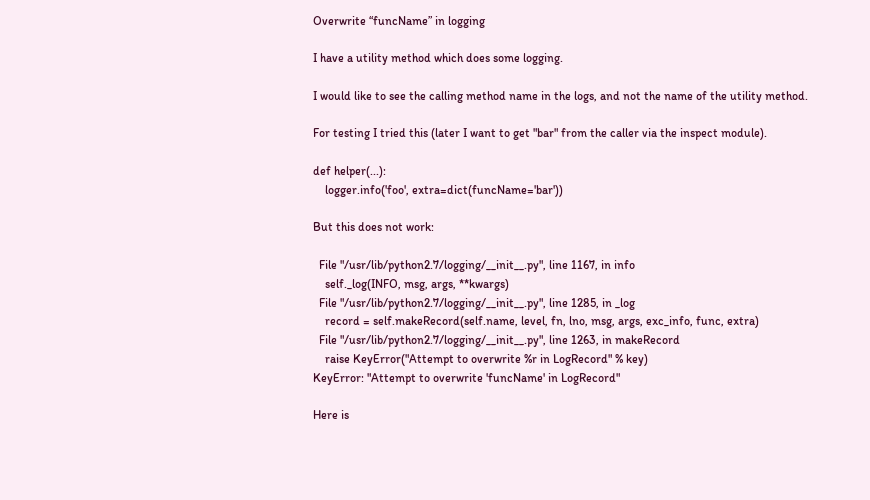Overwrite “funcName” in logging

I have a utility method which does some logging.

I would like to see the calling method name in the logs, and not the name of the utility method.

For testing I tried this (later I want to get "bar" from the caller via the inspect module).

def helper(...):
    logger.info('foo', extra=dict(funcName='bar'))

But this does not work:

  File "/usr/lib/python2.7/logging/__init__.py", line 1167, in info
    self._log(INFO, msg, args, **kwargs)
  File "/usr/lib/python2.7/logging/__init__.py", line 1285, in _log
    record = self.makeRecord(self.name, level, fn, lno, msg, args, exc_info, func, extra)
  File "/usr/lib/python2.7/logging/__init__.py", line 1263, in makeRecord
    raise KeyError("Attempt to overwrite %r in LogRecord" % key)
KeyError: "Attempt to overwrite 'funcName' in LogRecord"

Here is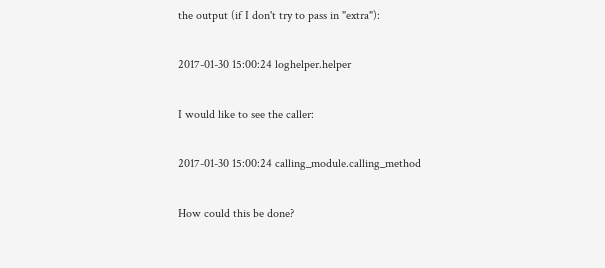the output (if I don't try to pass in "extra"):

2017-01-30 15:00:24 loghelper.helper

I would like to see the caller:

2017-01-30 15:00:24 calling_module.calling_method

How could this be done?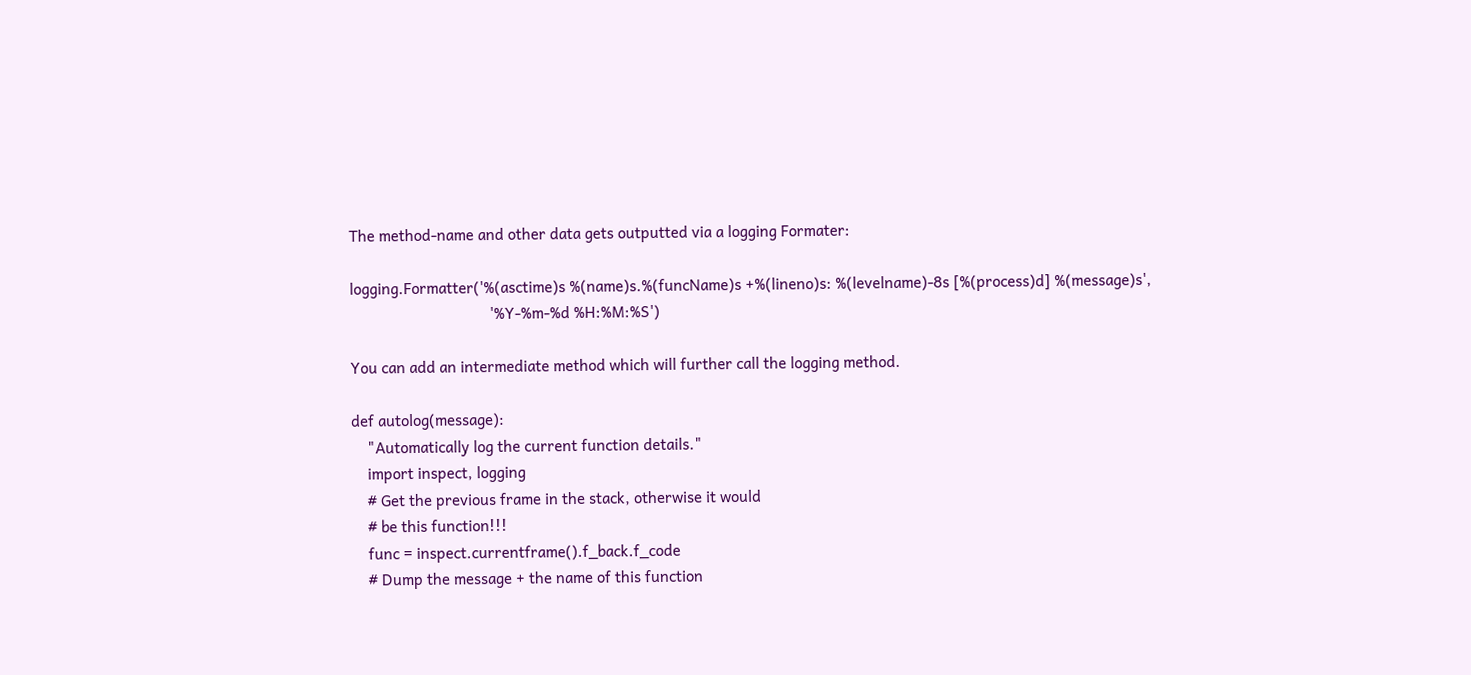The method-name and other data gets outputted via a logging Formater:

logging.Formatter('%(asctime)s %(name)s.%(funcName)s +%(lineno)s: %(levelname)-8s [%(process)d] %(message)s',
                                   '%Y-%m-%d %H:%M:%S')

You can add an intermediate method which will further call the logging method.

def autolog(message):
    "Automatically log the current function details."
    import inspect, logging
    # Get the previous frame in the stack, otherwise it would
    # be this function!!!
    func = inspect.currentframe().f_back.f_code
    # Dump the message + the name of this function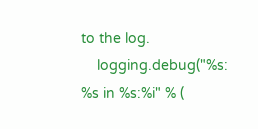to the log.
    logging.debug("%s: %s in %s:%i" % (